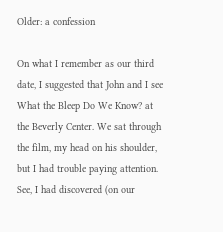Older: a confession

On what I remember as our third date, I suggested that John and I see What the Bleep Do We Know? at the Beverly Center. We sat through the film, my head on his shoulder, but I had trouble paying attention. See, I had discovered (on our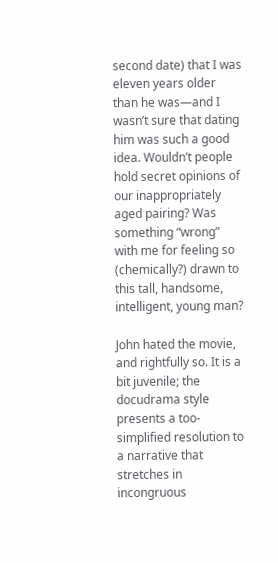second date) that I was eleven years older than he was—and I wasn’t sure that dating him was such a good idea. Wouldn’t people hold secret opinions of our inappropriately aged pairing? Was something “wrong” with me for feeling so (chemically?) drawn to this tall, handsome, intelligent, young man?

John hated the movie, and rightfully so. It is a bit juvenile; the docudrama style presents a too-simplified resolution to a narrative that stretches in incongruous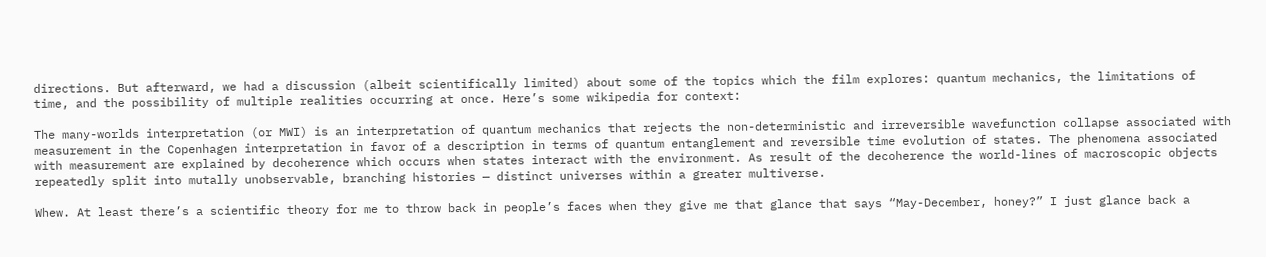directions. But afterward, we had a discussion (albeit scientifically limited) about some of the topics which the film explores: quantum mechanics, the limitations of time, and the possibility of multiple realities occurring at once. Here’s some wikipedia for context:

The many-worlds interpretation (or MWI) is an interpretation of quantum mechanics that rejects the non-deterministic and irreversible wavefunction collapse associated with measurement in the Copenhagen interpretation in favor of a description in terms of quantum entanglement and reversible time evolution of states. The phenomena associated with measurement are explained by decoherence which occurs when states interact with the environment. As result of the decoherence the world-lines of macroscopic objects repeatedly split into mutally unobservable, branching histories — distinct universes within a greater multiverse.

Whew. At least there’s a scientific theory for me to throw back in people’s faces when they give me that glance that says “May-December, honey?” I just glance back a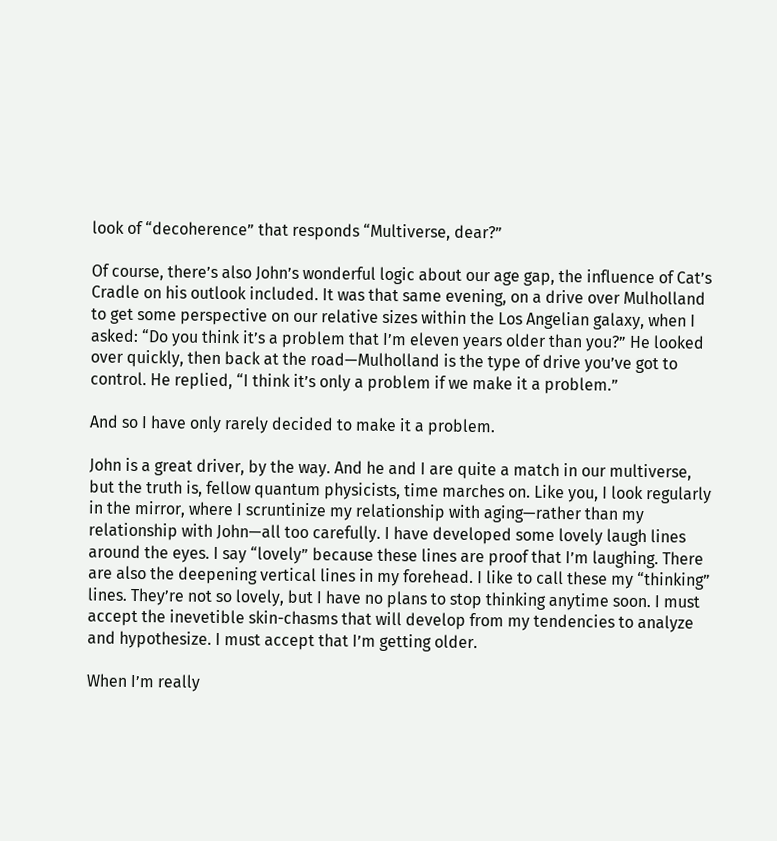look of “decoherence” that responds “Multiverse, dear?”

Of course, there’s also John’s wonderful logic about our age gap, the influence of Cat’s Cradle on his outlook included. It was that same evening, on a drive over Mulholland to get some perspective on our relative sizes within the Los Angelian galaxy, when I asked: “Do you think it’s a problem that I’m eleven years older than you?” He looked over quickly, then back at the road—Mulholland is the type of drive you’ve got to control. He replied, “I think it’s only a problem if we make it a problem.”

And so I have only rarely decided to make it a problem.

John is a great driver, by the way. And he and I are quite a match in our multiverse, but the truth is, fellow quantum physicists, time marches on. Like you, I look regularly in the mirror, where I scruntinize my relationship with aging—rather than my relationship with John—all too carefully. I have developed some lovely laugh lines around the eyes. I say “lovely” because these lines are proof that I’m laughing. There are also the deepening vertical lines in my forehead. I like to call these my “thinking” lines. They’re not so lovely, but I have no plans to stop thinking anytime soon. I must accept the inevetible skin-chasms that will develop from my tendencies to analyze and hypothesize. I must accept that I’m getting older.

When I’m really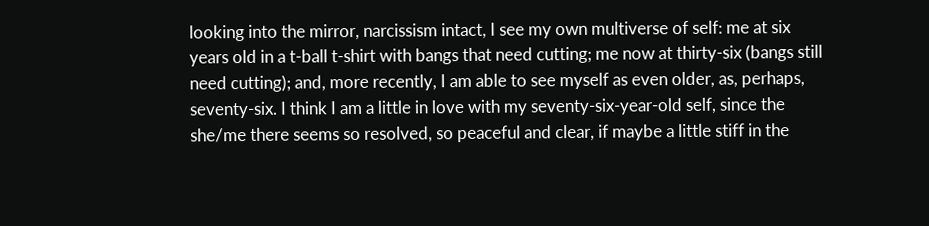looking into the mirror, narcissism intact, I see my own multiverse of self: me at six years old in a t-ball t-shirt with bangs that need cutting; me now at thirty-six (bangs still need cutting); and, more recently, I am able to see myself as even older, as, perhaps, seventy-six. I think I am a little in love with my seventy-six-year-old self, since the she/me there seems so resolved, so peaceful and clear, if maybe a little stiff in the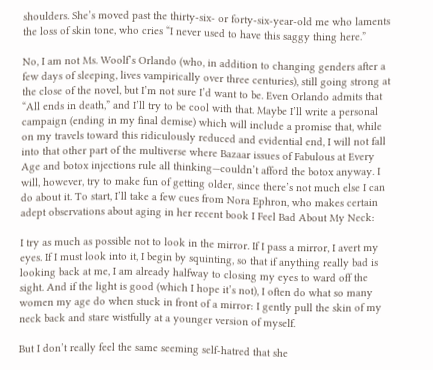shoulders. She’s moved past the thirty-six- or forty-six-year-old me who laments the loss of skin tone, who cries “I never used to have this saggy thing here.”

No, I am not Ms. Woolf’s Orlando (who, in addition to changing genders after a few days of sleeping, lives vampirically over three centuries), still going strong at the close of the novel, but I’m not sure I’d want to be. Even Orlando admits that “All ends in death,” and I’ll try to be cool with that. Maybe I’ll write a personal campaign (ending in my final demise) which will include a promise that, while on my travels toward this ridiculously reduced and evidential end, I will not fall into that other part of the multiverse where Bazaar issues of Fabulous at Every Age and botox injections rule all thinking—couldn’t afford the botox anyway. I will, however, try to make fun of getting older, since there’s not much else I can do about it. To start, I’ll take a few cues from Nora Ephron, who makes certain adept observations about aging in her recent book I Feel Bad About My Neck:

I try as much as possible not to look in the mirror. If I pass a mirror, I avert my eyes. If I must look into it, I begin by squinting, so that if anything really bad is looking back at me, I am already halfway to closing my eyes to ward off the sight. And if the light is good (which I hope it’s not), I often do what so many women my age do when stuck in front of a mirror: I gently pull the skin of my neck back and stare wistfully at a younger version of myself.

But I don’t really feel the same seeming self-hatred that she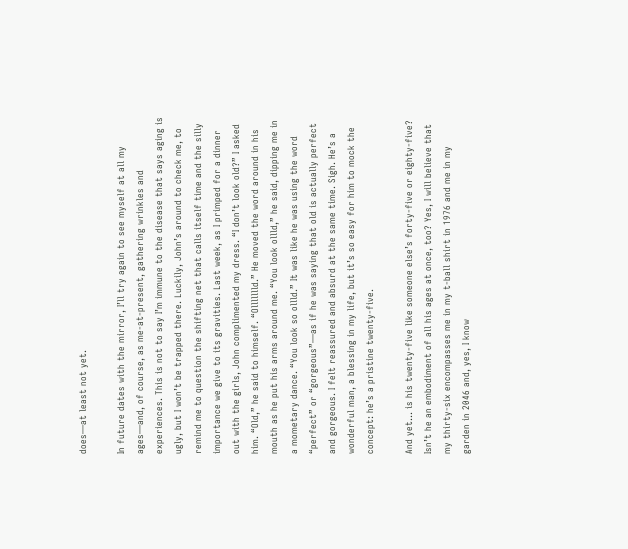does—at least not yet.

In future dates with the mirror, I’ll try again to see myself at all my ages—and, of course, as me-at-present, gathering wrinkles and experiences. This is not to say I’m immune to the disease that says aging is ugly, but I won’t be trapped there. Luckily, John’s around to check me, to remind me to question the shifting net that calls itself time and the silly importance we give to its gravities. Last week, as I primped for a dinner out with the girls, John complimented my dress. “I don’t look old?” I asked him. “Old,” he said to himself. “Ollllllld.” He moved the word around in his mouth as he put his arms around me. “You look ollld,” he said, dipping me in a mometary dance. “You look so ollld.” It was like he was using the word “perfect” or “gorgeous”—as if he was saying that old is actually perfect and gorgeous. I felt reassured and absurd at the same time. Sigh. He’s a wonderful man, a blessing in my life, but it’s so easy for him to mock the concept: he’s a pristine twenty-five.

And yet… is his twenty-five like someone else’s forty-five or eighty-five? Isn’t he an embodiment of all his ages at once, too? Yes, I will believe that my thirty-six encompasses me in my t-ball shirt in 1976 and me in my garden in 2046 and, yes, I know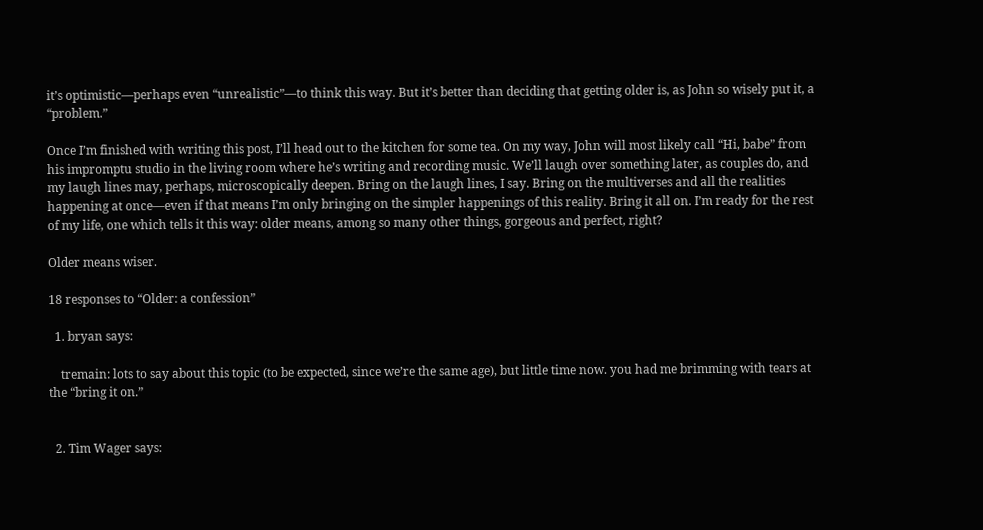it’s optimistic—perhaps even “unrealistic”—to think this way. But it’s better than deciding that getting older is, as John so wisely put it, a “problem.”

Once I’m finished with writing this post, I’ll head out to the kitchen for some tea. On my way, John will most likely call “Hi, babe” from his impromptu studio in the living room where he’s writing and recording music. We’ll laugh over something later, as couples do, and my laugh lines may, perhaps, microscopically deepen. Bring on the laugh lines, I say. Bring on the multiverses and all the realities happening at once—even if that means I’m only bringing on the simpler happenings of this reality. Bring it all on. I’m ready for the rest of my life, one which tells it this way: older means, among so many other things, gorgeous and perfect, right?

Older means wiser.

18 responses to “Older: a confession”

  1. bryan says:

    tremain: lots to say about this topic (to be expected, since we’re the same age), but little time now. you had me brimming with tears at the “bring it on.”


  2. Tim Wager says: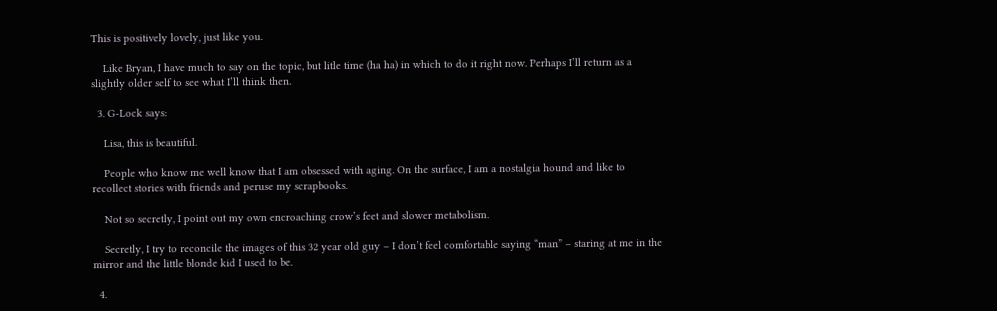This is positively lovely, just like you.

    Like Bryan, I have much to say on the topic, but litle time (ha ha) in which to do it right now. Perhaps I’ll return as a slightly older self to see what I’ll think then.

  3. G-Lock says:

    Lisa, this is beautiful.

    People who know me well know that I am obsessed with aging. On the surface, I am a nostalgia hound and like to recollect stories with friends and peruse my scrapbooks.

    Not so secretly, I point out my own encroaching crow’s feet and slower metabolism.

    Secretly, I try to reconcile the images of this 32 year old guy – I don’t feel comfortable saying “man” – staring at me in the mirror and the little blonde kid I used to be.

  4.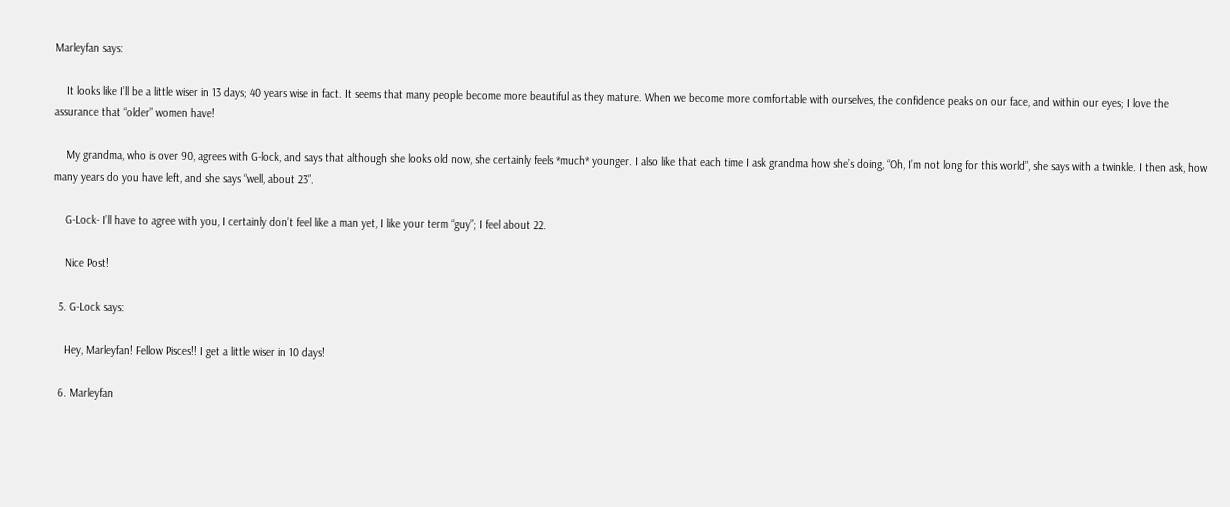Marleyfan says:

    It looks like I’ll be a little wiser in 13 days; 40 years wise in fact. It seems that many people become more beautiful as they mature. When we become more comfortable with ourselves, the confidence peaks on our face, and within our eyes; I love the assurance that “older” women have!

    My grandma, who is over 90, agrees with G-lock, and says that although she looks old now, she certainly feels *much* younger. I also like that each time I ask grandma how she’s doing, “Oh, I’m not long for this world”, she says with a twinkle. I then ask, how many years do you have left, and she says “well, about 23”.

    G-Lock- I’ll have to agree with you, I certainly don’t feel like a man yet, I like your term “guy”; I feel about 22.

    Nice Post!

  5. G-Lock says:

    Hey, Marleyfan! Fellow Pisces!! I get a little wiser in 10 days!

  6. Marleyfan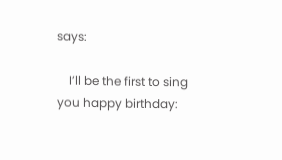says:

    I’ll be the first to sing you happy birthday: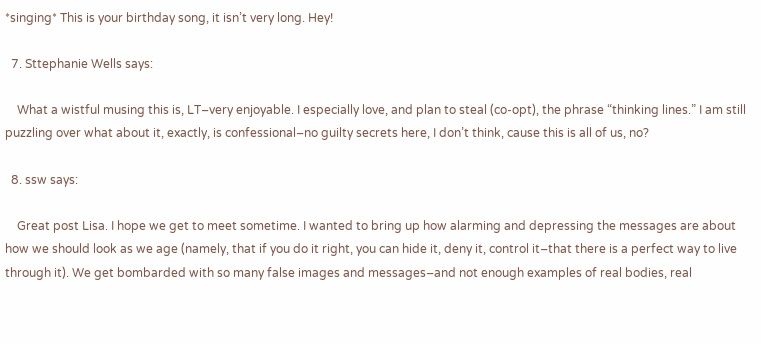*singing* This is your birthday song, it isn’t very long. Hey!

  7. Sttephanie Wells says:

    What a wistful musing this is, LT–very enjoyable. I especially love, and plan to steal (co-opt), the phrase “thinking lines.” I am still puzzling over what about it, exactly, is confessional–no guilty secrets here, I don’t think, cause this is all of us, no?

  8. ssw says:

    Great post Lisa. I hope we get to meet sometime. I wanted to bring up how alarming and depressing the messages are about how we should look as we age (namely, that if you do it right, you can hide it, deny it, control it–that there is a perfect way to live through it). We get bombarded with so many false images and messages–and not enough examples of real bodies, real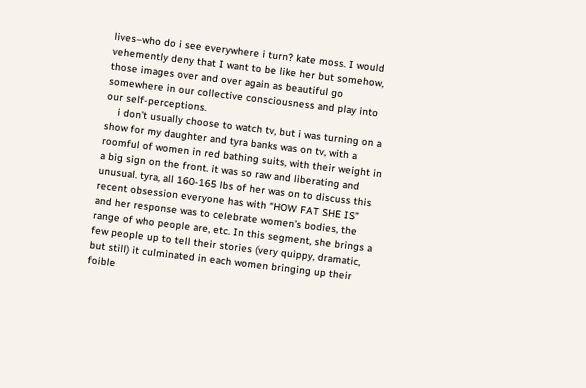lives–who do i see everywhere i turn? kate moss. I would vehemently deny that I want to be like her but somehow, those images over and over again as beautiful go somewhere in our collective consciousness and play into our self-perceptions.
    i don’t usually choose to watch tv, but i was turning on a show for my daughter and tyra banks was on tv, with a roomful of women in red bathing suits, with their weight in a big sign on the front. it was so raw and liberating and unusual. tyra, all 160-165 lbs of her was on to discuss this recent obsession everyone has with “HOW FAT SHE IS” and her response was to celebrate women’s bodies, the range of who people are, etc. In this segment, she brings a few people up to tell their stories (very quippy, dramatic, but still) it culminated in each women bringing up their foible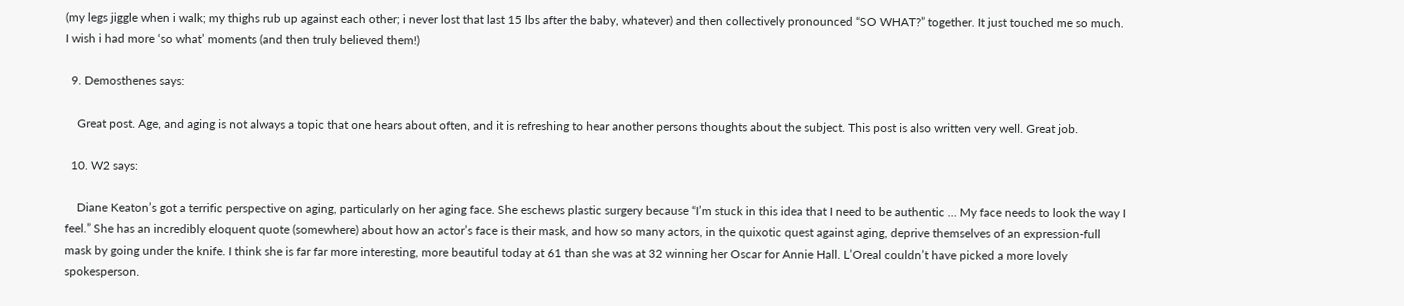(my legs jiggle when i walk; my thighs rub up against each other; i never lost that last 15 lbs after the baby, whatever) and then collectively pronounced “SO WHAT?” together. It just touched me so much. I wish i had more ‘so what’ moments (and then truly believed them!)

  9. Demosthenes says:

    Great post. Age, and aging is not always a topic that one hears about often, and it is refreshing to hear another persons thoughts about the subject. This post is also written very well. Great job.

  10. W2 says:

    Diane Keaton’s got a terrific perspective on aging, particularly on her aging face. She eschews plastic surgery because “I’m stuck in this idea that I need to be authentic … My face needs to look the way I feel.” She has an incredibly eloquent quote (somewhere) about how an actor’s face is their mask, and how so many actors, in the quixotic quest against aging, deprive themselves of an expression-full mask by going under the knife. I think she is far far more interesting, more beautiful today at 61 than she was at 32 winning her Oscar for Annie Hall. L’Oreal couldn’t have picked a more lovely spokesperson.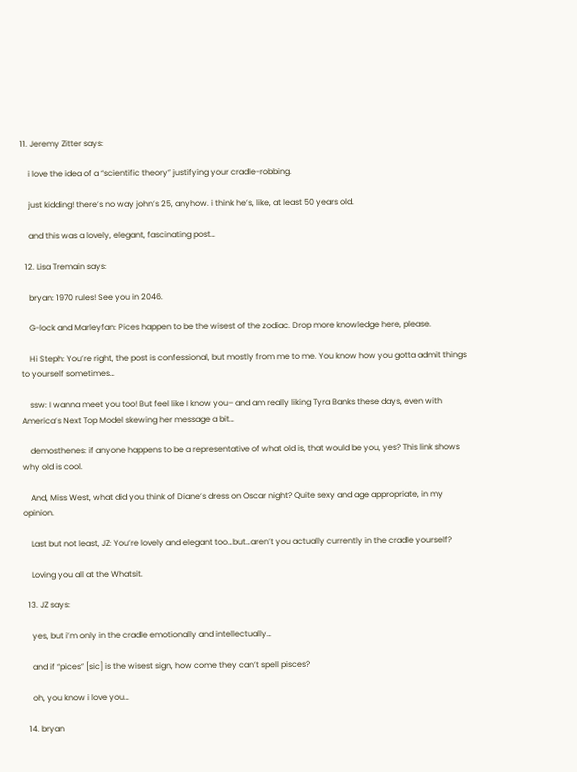11. Jeremy Zitter says:

    i love the idea of a “scientific theory” justifying your cradle-robbing.

    just kidding! there’s no way john’s 25, anyhow. i think he’s, like, at least 50 years old.

    and this was a lovely, elegant, fascinating post…

  12. Lisa Tremain says:

    bryan: 1970 rules! See you in 2046.

    G-lock and Marleyfan: Pices happen to be the wisest of the zodiac. Drop more knowledge here, please.

    Hi Steph: You’re right, the post is confessional, but mostly from me to me. You know how you gotta admit things to yourself sometimes…

    ssw: I wanna meet you too! But feel like I know you– and am really liking Tyra Banks these days, even with America’s Next Top Model skewing her message a bit…

    demosthenes: if anyone happens to be a representative of what old is, that would be you, yes? This link shows why old is cool.

    And, Miss West, what did you think of Diane’s dress on Oscar night? Quite sexy and age appropriate, in my opinion.

    Last but not least, JZ: You’re lovely and elegant too…but…aren’t you actually currently in the cradle yourself?

    Loving you all at the Whatsit.

  13. JZ says:

    yes, but i’m only in the cradle emotionally and intellectually…

    and if “pices” [sic] is the wisest sign, how come they can’t spell pisces?

    oh, you know i love you…

  14. bryan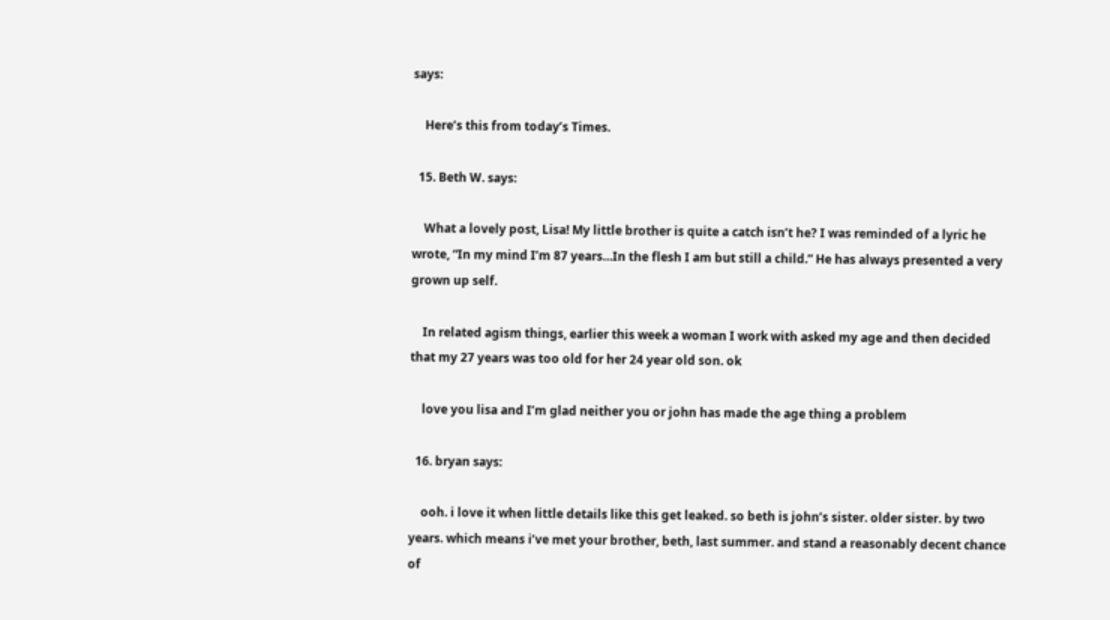says:

    Here’s this from today’s Times.

  15. Beth W. says:

    What a lovely post, Lisa! My little brother is quite a catch isn’t he? I was reminded of a lyric he wrote, “In my mind I’m 87 years…In the flesh I am but still a child.” He has always presented a very grown up self.

    In related agism things, earlier this week a woman I work with asked my age and then decided that my 27 years was too old for her 24 year old son. ok

    love you lisa and I’m glad neither you or john has made the age thing a problem

  16. bryan says:

    ooh. i love it when little details like this get leaked. so beth is john’s sister. older sister. by two years. which means i’ve met your brother, beth, last summer. and stand a reasonably decent chance of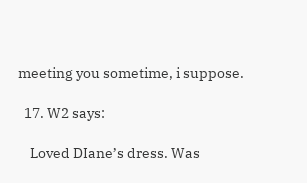meeting you sometime, i suppose.

  17. W2 says:

    Loved DIane’s dress. Was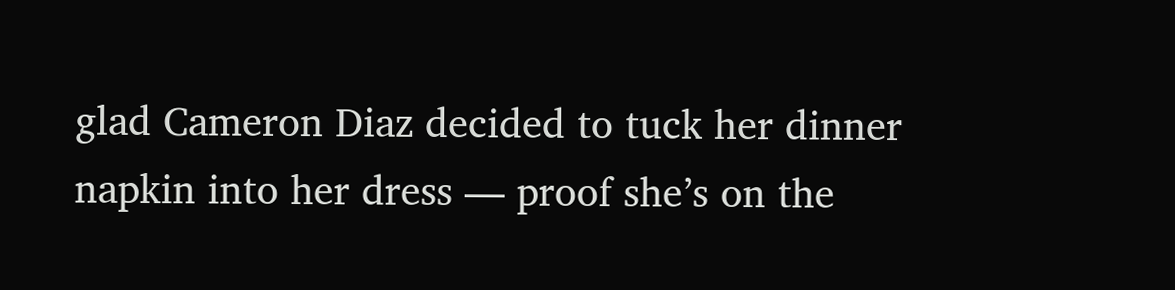glad Cameron Diaz decided to tuck her dinner napkin into her dress — proof she’s on the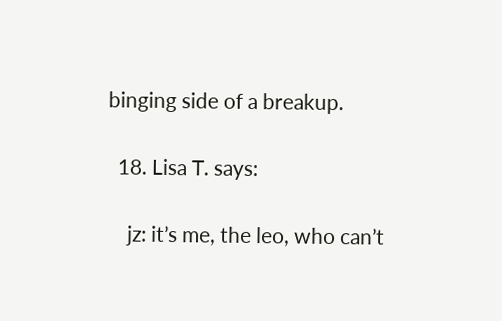binging side of a breakup.

  18. Lisa T. says:

    jz: it’s me, the leo, who can’t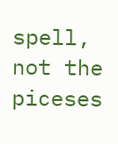spell, not the piceses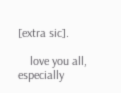[extra sic].

    love you all, especially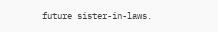future sister-in-laws.